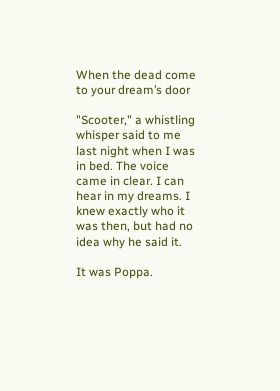When the dead come to your dream’s door

"Scooter," a whistling whisper said to me last night when I was in bed. The voice came in clear. I can hear in my dreams. I knew exactly who it was then, but had no idea why he said it.

It was Poppa.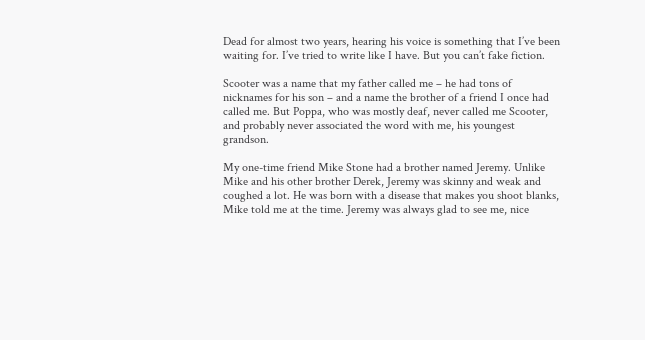Dead for almost two years, hearing his voice is something that I’ve been waiting for. I’ve tried to write like I have. But you can’t fake fiction.

Scooter was a name that my father called me – he had tons of nicknames for his son – and a name the brother of a friend I once had called me. But Poppa, who was mostly deaf, never called me Scooter, and probably never associated the word with me, his youngest grandson.

My one-time friend Mike Stone had a brother named Jeremy. Unlike Mike and his other brother Derek, Jeremy was skinny and weak and coughed a lot. He was born with a disease that makes you shoot blanks, Mike told me at the time. Jeremy was always glad to see me, nice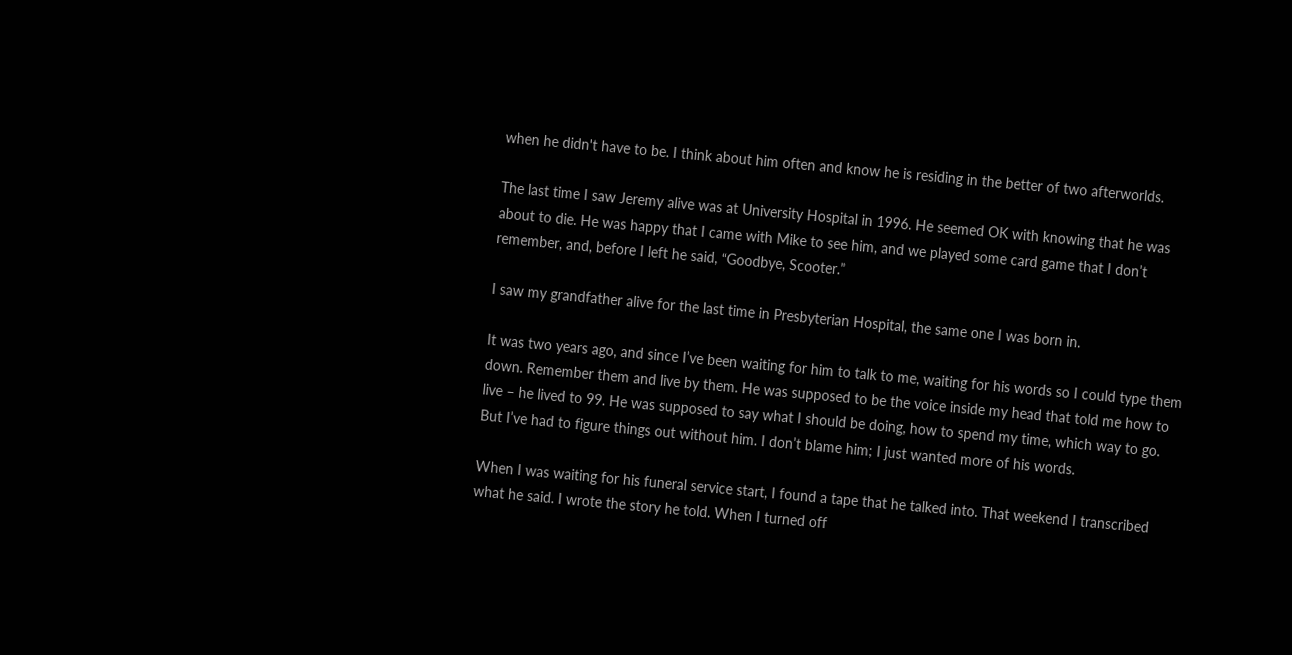when he didn't have to be. I think about him often and know he is residing in the better of two afterworlds.

The last time I saw Jeremy alive was at University Hospital in 1996. He seemed OK with knowing that he was about to die. He was happy that I came with Mike to see him, and we played some card game that I don’t remember, and, before I left he said, “Goodbye, Scooter.”

I saw my grandfather alive for the last time in Presbyterian Hospital, the same one I was born in.

It was two years ago, and since I’ve been waiting for him to talk to me, waiting for his words so I could type them down. Remember them and live by them. He was supposed to be the voice inside my head that told me how to live – he lived to 99. He was supposed to say what I should be doing, how to spend my time, which way to go. But I’ve had to figure things out without him. I don’t blame him; I just wanted more of his words.

When I was waiting for his funeral service start, I found a tape that he talked into. That weekend I transcribed what he said. I wrote the story he told. When I turned off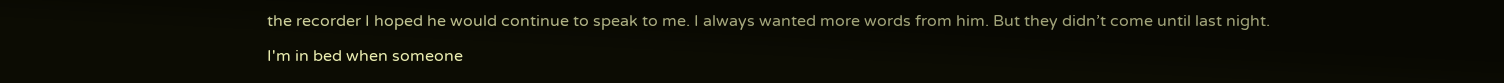the recorder I hoped he would continue to speak to me. I always wanted more words from him. But they didn’t come until last night.

I'm in bed when someone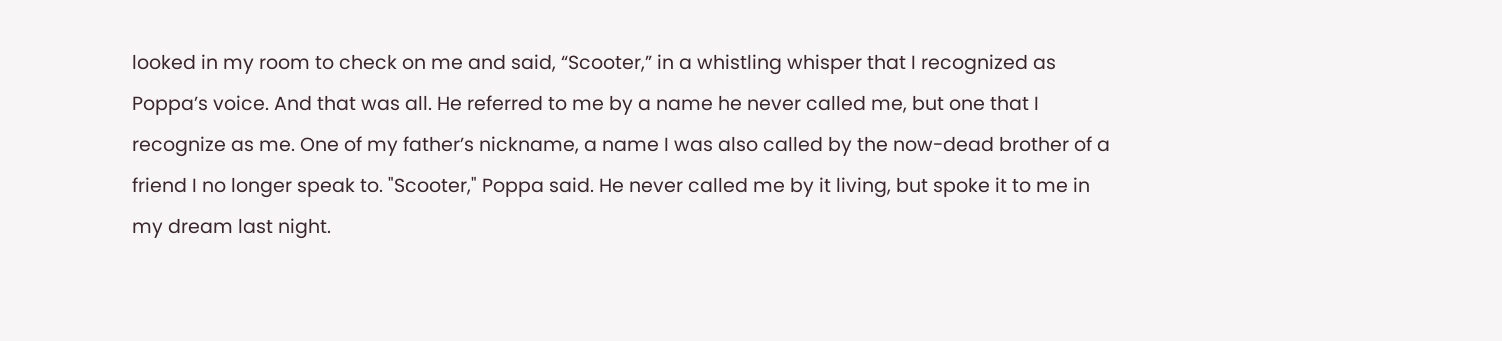looked in my room to check on me and said, “Scooter,” in a whistling whisper that I recognized as Poppa’s voice. And that was all. He referred to me by a name he never called me, but one that I recognize as me. One of my father’s nickname, a name I was also called by the now-dead brother of a friend I no longer speak to. "Scooter," Poppa said. He never called me by it living, but spoke it to me in my dream last night.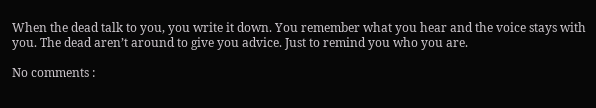When the dead talk to you, you write it down. You remember what you hear and the voice stays with you. The dead aren’t around to give you advice. Just to remind you who you are.

No comments :